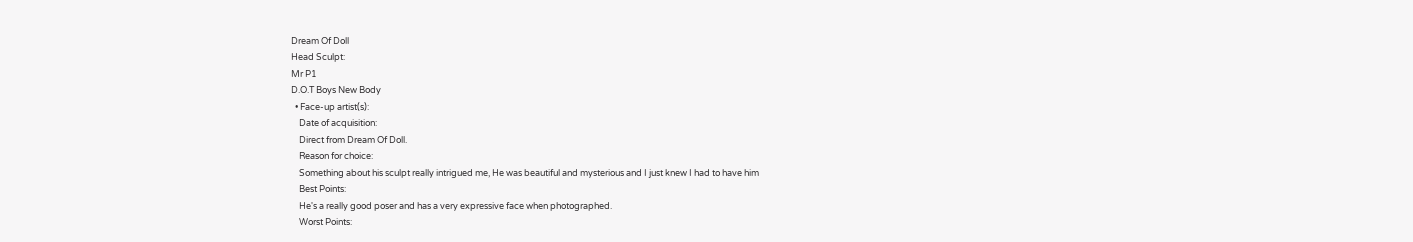Dream Of Doll
Head Sculpt:
Mr P1
D.O.T Boys New Body
  • Face-up artist(s):
    Date of acquisition:
    Direct from Dream Of Doll.
    Reason for choice:
    Something about his sculpt really intrigued me, He was beautiful and mysterious and I just knew I had to have him
    Best Points:
    He's a really good poser and has a very expressive face when photographed.
    Worst Points: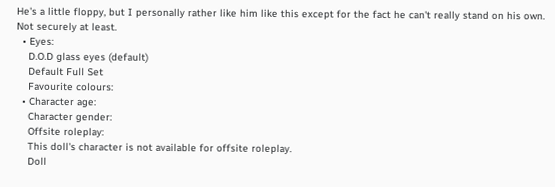He's a little floppy, but I personally rather like him like this except for the fact he can't really stand on his own. Not securely at least.
  • Eyes:
    D.O.D glass eyes (default)
    Default Full Set
    Favourite colours:
  • Character age:
    Character gender:
    Offsite roleplay:
    This doll's character is not available for offsite roleplay.
    Doll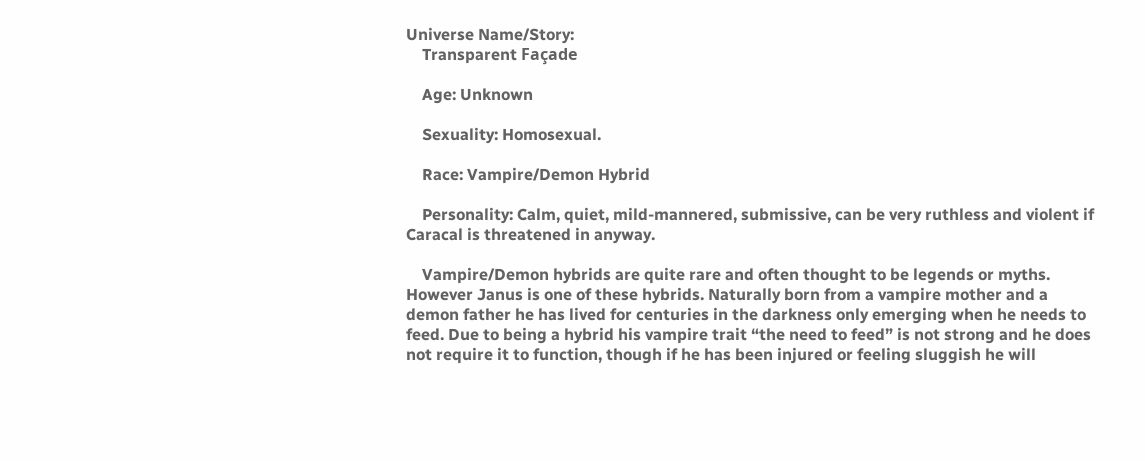Universe Name/Story:
    Transparent Façade

    Age: Unknown

    Sexuality: Homosexual.

    Race: Vampire/Demon Hybrid

    Personality: Calm, quiet, mild-mannered, submissive, can be very ruthless and violent if Caracal is threatened in anyway.

    Vampire/Demon hybrids are quite rare and often thought to be legends or myths. However Janus is one of these hybrids. Naturally born from a vampire mother and a demon father he has lived for centuries in the darkness only emerging when he needs to feed. Due to being a hybrid his vampire trait “the need to feed” is not strong and he does not require it to function, though if he has been injured or feeling sluggish he will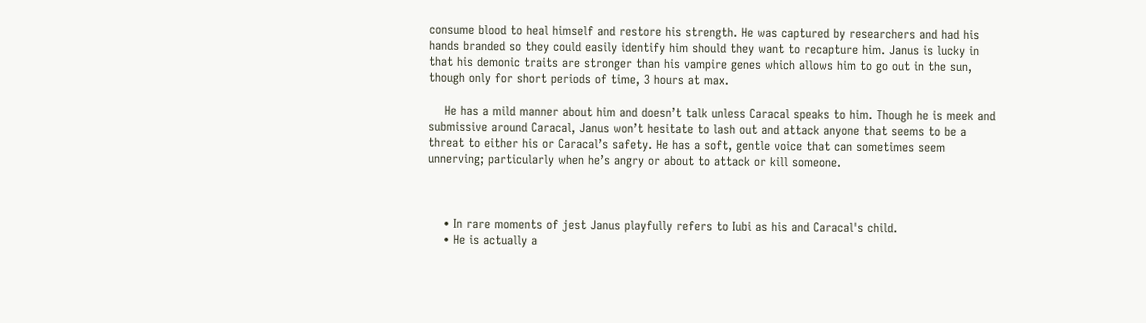consume blood to heal himself and restore his strength. He was captured by researchers and had his hands branded so they could easily identify him should they want to recapture him. Janus is lucky in that his demonic traits are stronger than his vampire genes which allows him to go out in the sun, though only for short periods of time, 3 hours at max.

    He has a mild manner about him and doesn’t talk unless Caracal speaks to him. Though he is meek and submissive around Caracal, Janus won’t hesitate to lash out and attack anyone that seems to be a threat to either his or Caracal’s safety. He has a soft, gentle voice that can sometimes seem unnerving; particularly when he’s angry or about to attack or kill someone.



    • In rare moments of jest Janus playfully refers to Iubi as his and Caracal's child.
    • He is actually a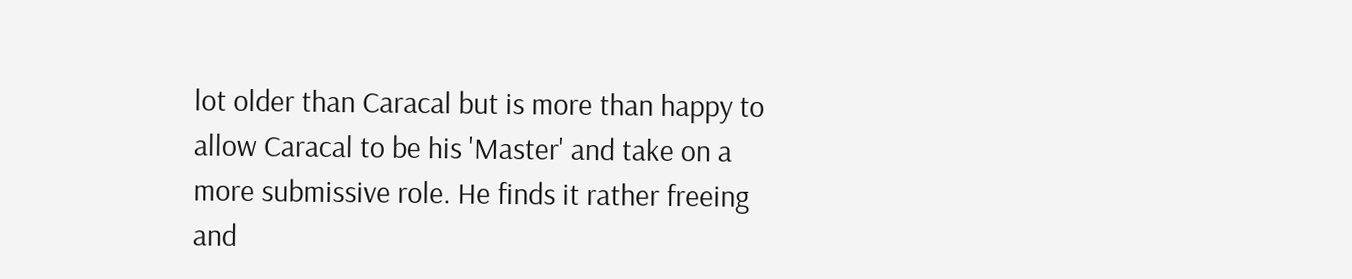lot older than Caracal but is more than happy to allow Caracal to be his 'Master' and take on a more submissive role. He finds it rather freeing and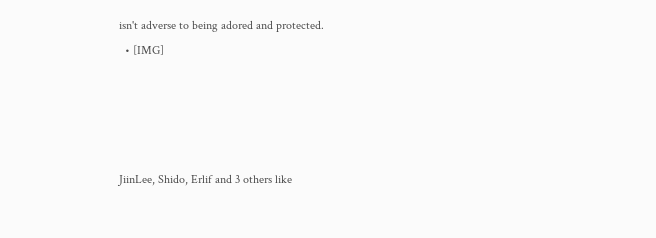isn't adverse to being adored and protected.
  • [IMG]




JiinLee, Shido, Erlif and 3 others like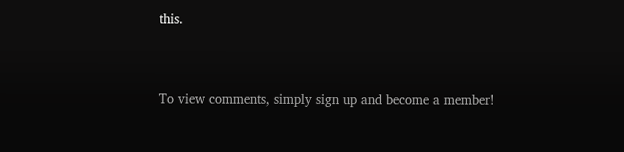this.


To view comments, simply sign up and become a member!